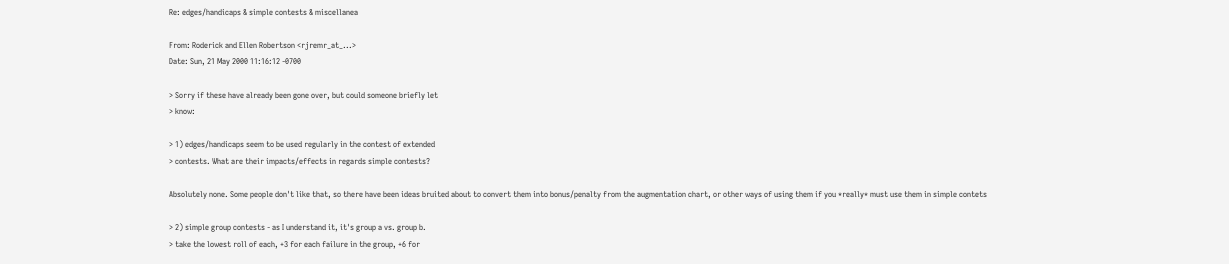Re: edges/handicaps & simple contests & miscellanea

From: Roderick and Ellen Robertson <rjremr_at_...>
Date: Sun, 21 May 2000 11:16:12 -0700

> Sorry if these have already been gone over, but could someone briefly let
> know:

> 1) edges/handicaps seem to be used regularly in the contest of extended
> contests. What are their impacts/effects in regards simple contests?

Absolutely none. Some people don't like that, so there have been ideas bruited about to convert them into bonus/penalty from the augmentation chart, or other ways of using them if you *really* must use them in simple contets

> 2) simple group contests - as I understand it, it's group a vs. group b.
> take the lowest roll of each, +3 for each failure in the group, +6 for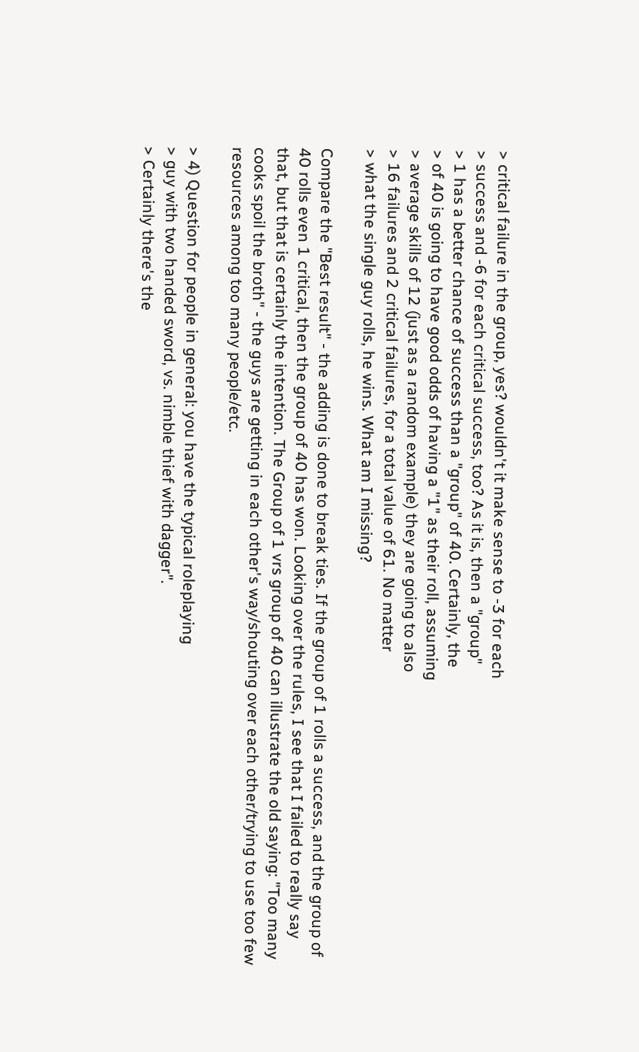> critical failure in the group, yes? wouldn't it make sense to -3 for each
> success and -6 for each critical success, too? As it is, then a "group"
> 1 has a better chance of success than a "group" of 40. Certainly, the
> of 40 is going to have good odds of having a "1" as their roll, assuming
> average skills of 12 (just as a random example) they are going to also
> 16 failures and 2 critical failures, for a total value of 61. No matter
> what the single guy rolls, he wins. What am I missing?

Compare the "Best result" - the adding is done to break ties. If the group of 1 rolls a success, and the group of 40 rolls even 1 critical, then the group of 40 has won. Looking over the rules, I see that I failed to really say that, but that is certainly the intention. The Group of 1 vrs group of 40 can illustrate the old saying: "Too many cooks spoil the broth" - the guys are getting in each other's way/shouting over each other/trying to use too few resources among too many people/etc.

> 4) Question for people in general: you have the typical roleplaying
> guy with two handed sword, vs. nimble thief with dagger".
> Certainly there's the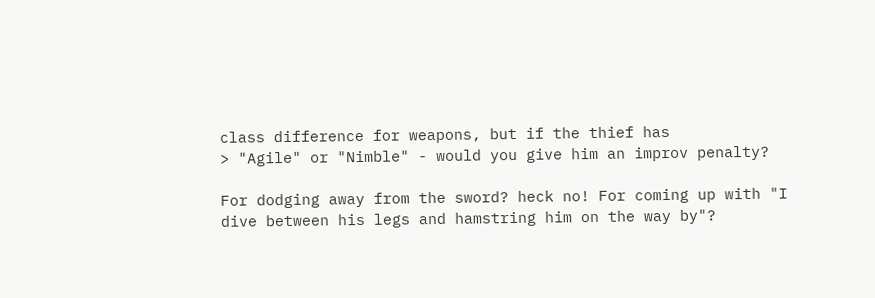class difference for weapons, but if the thief has
> "Agile" or "Nimble" - would you give him an improv penalty?

For dodging away from the sword? heck no! For coming up with "I dive between his legs and hamstring him on the way by"?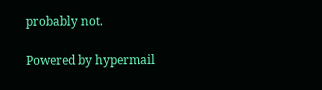probably not.

Powered by hypermail